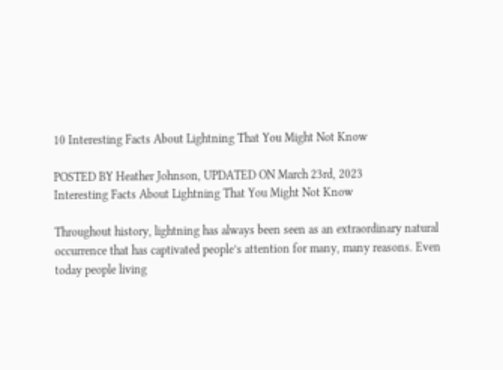10 Interesting Facts About Lightning That You Might Not Know

POSTED BY Heather Johnson, UPDATED ON March 23rd, 2023
Interesting Facts About Lightning That You Might Not Know

Throughout history, lightning has always been seen as an extraordinary natural occurrence that has captivated people’s attention for many, many reasons. Even today people living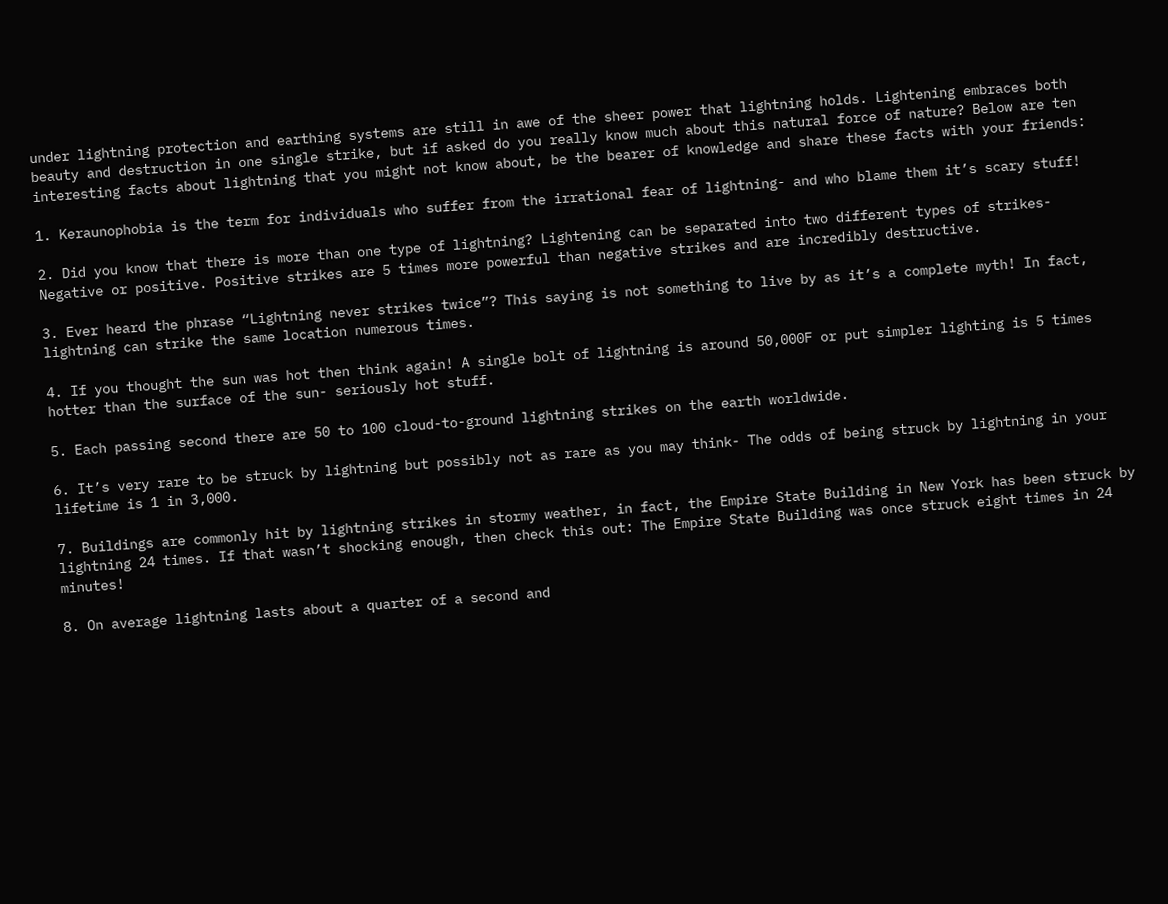under lightning protection and earthing systems are still in awe of the sheer power that lightning holds. Lightening embraces both beauty and destruction in one single strike, but if asked do you really know much about this natural force of nature? Below are ten interesting facts about lightning that you might not know about, be the bearer of knowledge and share these facts with your friends:

1. Keraunophobia is the term for individuals who suffer from the irrational fear of lightning- and who blame them it’s scary stuff!

2. Did you know that there is more than one type of lightning? Lightening can be separated into two different types of strikes- Negative or positive. Positive strikes are 5 times more powerful than negative strikes and are incredibly destructive.

3. Ever heard the phrase “Lightning never strikes twice”? This saying is not something to live by as it’s a complete myth! In fact, lightning can strike the same location numerous times.

4. If you thought the sun was hot then think again! A single bolt of lightning is around 50,000F or put simpler lighting is 5 times hotter than the surface of the sun- seriously hot stuff.

5. Each passing second there are 50 to 100 cloud-to-ground lightning strikes on the earth worldwide.

6. It’s very rare to be struck by lightning but possibly not as rare as you may think- The odds of being struck by lightning in your lifetime is 1 in 3,000.

7. Buildings are commonly hit by lightning strikes in stormy weather, in fact, the Empire State Building in New York has been struck by lightning 24 times. If that wasn’t shocking enough, then check this out: The Empire State Building was once struck eight times in 24 minutes!

8. On average lightning lasts about a quarter of a second and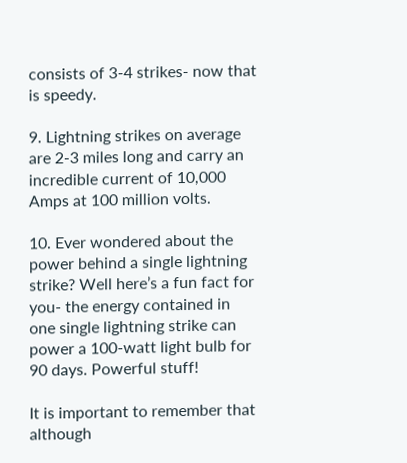consists of 3-4 strikes- now that is speedy.

9. Lightning strikes on average are 2-3 miles long and carry an incredible current of 10,000 Amps at 100 million volts.

10. Ever wondered about the power behind a single lightning strike? Well here’s a fun fact for you- the energy contained in one single lightning strike can power a 100-watt light bulb for 90 days. Powerful stuff!

It is important to remember that although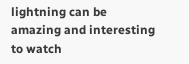lightning can be amazing and interesting to watch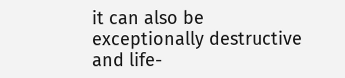it can also be exceptionally destructive and life-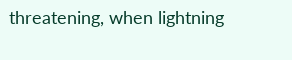threatening, when lightning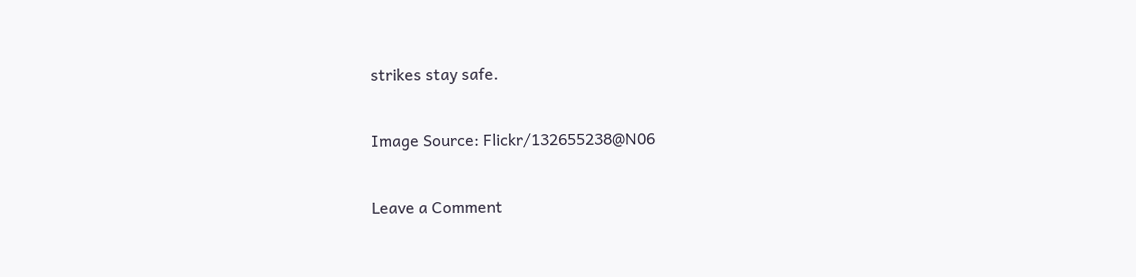strikes stay safe.

Image Source: Flickr/132655238@N06

Leave a Comment